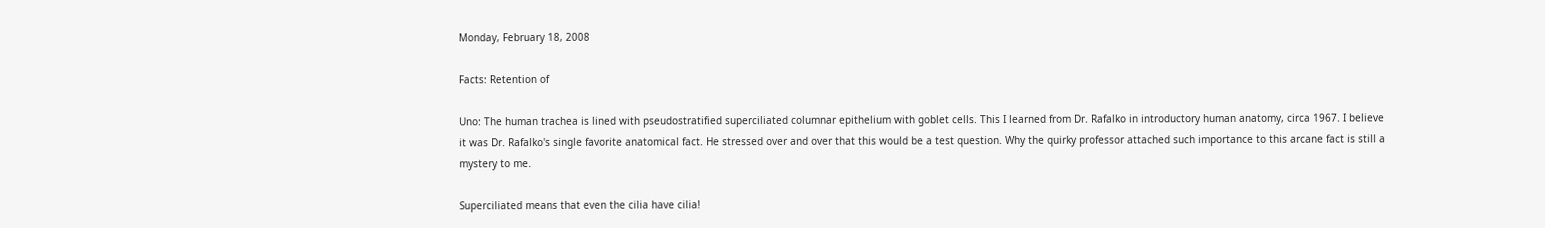Monday, February 18, 2008

Facts: Retention of

Uno: The human trachea is lined with pseudostratified superciliated columnar epithelium with goblet cells. This I learned from Dr. Rafalko in introductory human anatomy, circa 1967. I believe it was Dr. Rafalko's single favorite anatomical fact. He stressed over and over that this would be a test question. Why the quirky professor attached such importance to this arcane fact is still a mystery to me.

Superciliated means that even the cilia have cilia!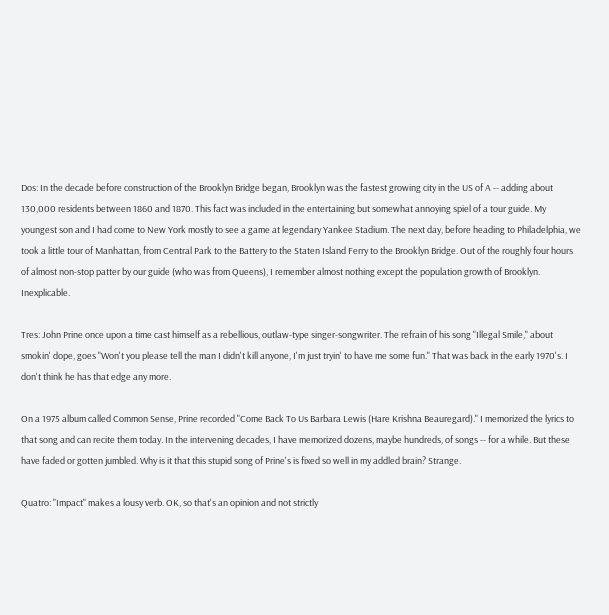Dos: In the decade before construction of the Brooklyn Bridge began, Brooklyn was the fastest growing city in the US of A -- adding about 130,000 residents between 1860 and 1870. This fact was included in the entertaining but somewhat annoying spiel of a tour guide. My youngest son and I had come to New York mostly to see a game at legendary Yankee Stadium. The next day, before heading to Philadelphia, we took a little tour of Manhattan, from Central Park to the Battery to the Staten Island Ferry to the Brooklyn Bridge. Out of the roughly four hours of almost non-stop patter by our guide (who was from Queens), I remember almost nothing except the population growth of Brooklyn. Inexplicable.

Tres: John Prine once upon a time cast himself as a rebellious, outlaw-type singer-songwriter. The refrain of his song "Illegal Smile," about smokin' dope, goes "Won't you please tell the man I didn't kill anyone, I'm just tryin' to have me some fun." That was back in the early 1970's. I don't think he has that edge any more.

On a 1975 album called Common Sense, Prine recorded "Come Back To Us Barbara Lewis (Hare Krishna Beauregard)." I memorized the lyrics to that song and can recite them today. In the intervening decades, I have memorized dozens, maybe hundreds, of songs -- for a while. But these have faded or gotten jumbled. Why is it that this stupid song of Prine's is fixed so well in my addled brain? Strange.

Quatro: "Impact" makes a lousy verb. OK, so that's an opinion and not strictly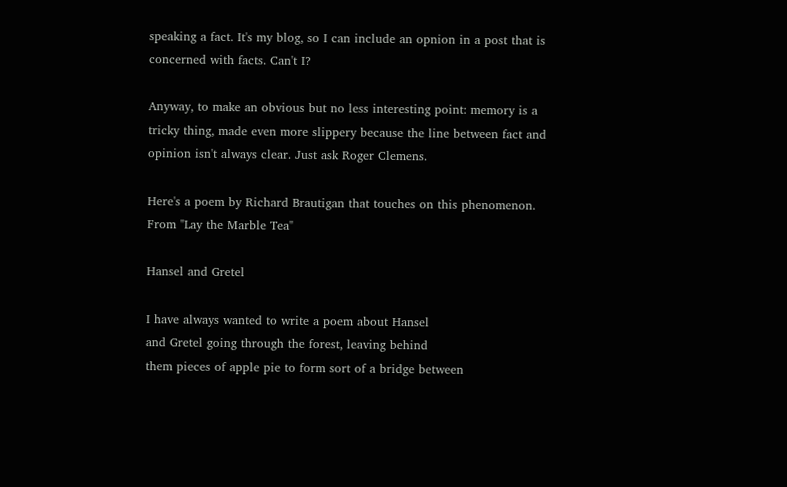speaking a fact. It's my blog, so I can include an opnion in a post that is concerned with facts. Can't I?

Anyway, to make an obvious but no less interesting point: memory is a tricky thing, made even more slippery because the line between fact and opinion isn't always clear. Just ask Roger Clemens.

Here's a poem by Richard Brautigan that touches on this phenomenon. From "Lay the Marble Tea"

Hansel and Gretel

I have always wanted to write a poem about Hansel
and Gretel going through the forest, leaving behind
them pieces of apple pie to form sort of a bridge between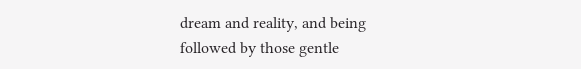dream and reality, and being followed by those gentle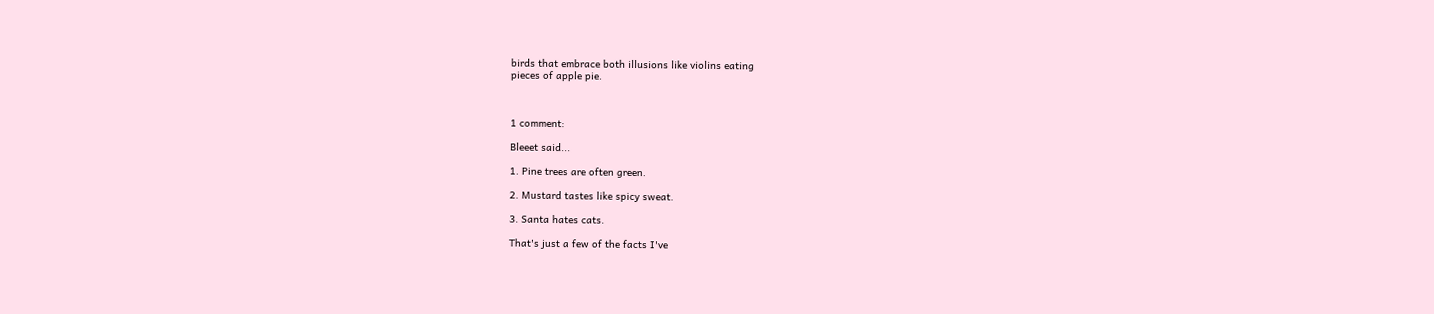birds that embrace both illusions like violins eating
pieces of apple pie.



1 comment:

Bleeet said...

1. Pine trees are often green.

2. Mustard tastes like spicy sweat.

3. Santa hates cats.

That's just a few of the facts I've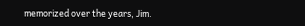memorized over the years, Jim.